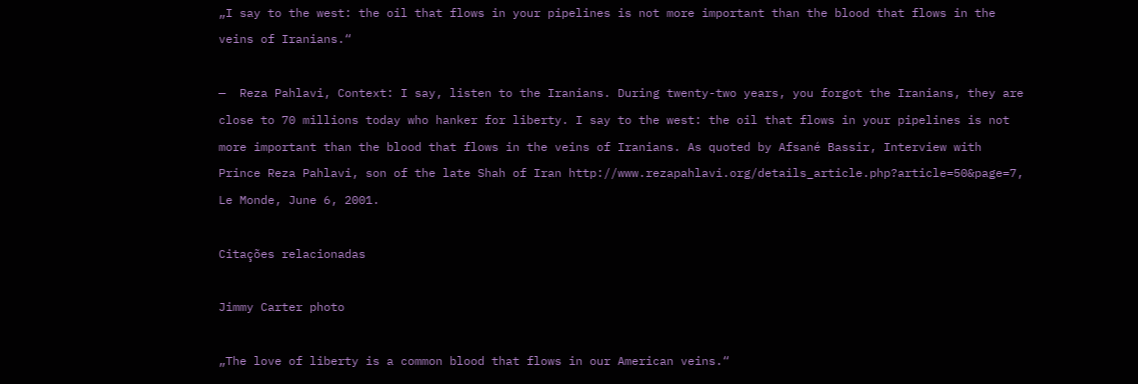„I say to the west: the oil that flows in your pipelines is not more important than the blood that flows in the veins of Iranians.“

—  Reza Pahlavi, Context: I say, listen to the Iranians. During twenty-two years, you forgot the Iranians, they are close to 70 millions today who hanker for liberty. I say to the west: the oil that flows in your pipelines is not more important than the blood that flows in the veins of Iranians. As quoted by Afsané Bassir, Interview with Prince Reza Pahlavi, son of the late Shah of Iran http://www.rezapahlavi.org/details_article.php?article=50&page=7, Le Monde, June 6, 2001.

Citações relacionadas

Jimmy Carter photo

„The love of liberty is a common blood that flows in our American veins.“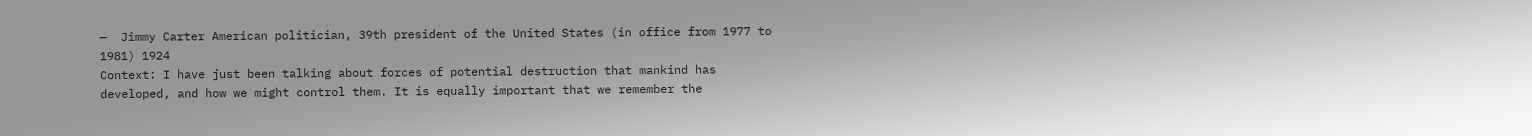—  Jimmy Carter American politician, 39th president of the United States (in office from 1977 to 1981) 1924
Context: I have just been talking about forces of potential destruction that mankind has developed, and how we might control them. It is equally important that we remember the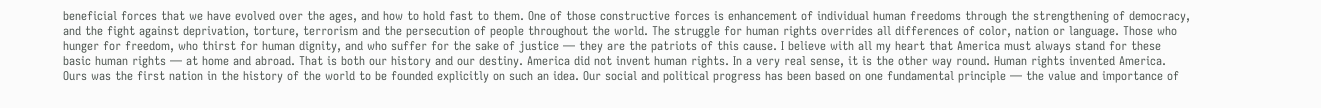beneficial forces that we have evolved over the ages, and how to hold fast to them. One of those constructive forces is enhancement of individual human freedoms through the strengthening of democracy, and the fight against deprivation, torture, terrorism and the persecution of people throughout the world. The struggle for human rights overrides all differences of color, nation or language. Those who hunger for freedom, who thirst for human dignity, and who suffer for the sake of justice — they are the patriots of this cause. I believe with all my heart that America must always stand for these basic human rights — at home and abroad. That is both our history and our destiny. America did not invent human rights. In a very real sense, it is the other way round. Human rights invented America. Ours was the first nation in the history of the world to be founded explicitly on such an idea. Our social and political progress has been based on one fundamental principle — the value and importance of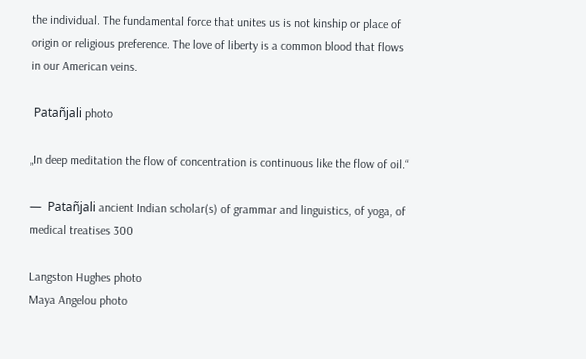the individual. The fundamental force that unites us is not kinship or place of origin or religious preference. The love of liberty is a common blood that flows in our American veins.

 Patañjali photo

„In deep meditation the flow of concentration is continuous like the flow of oil.“

—  Patañjali ancient Indian scholar(s) of grammar and linguistics, of yoga, of medical treatises 300

Langston Hughes photo
Maya Angelou photo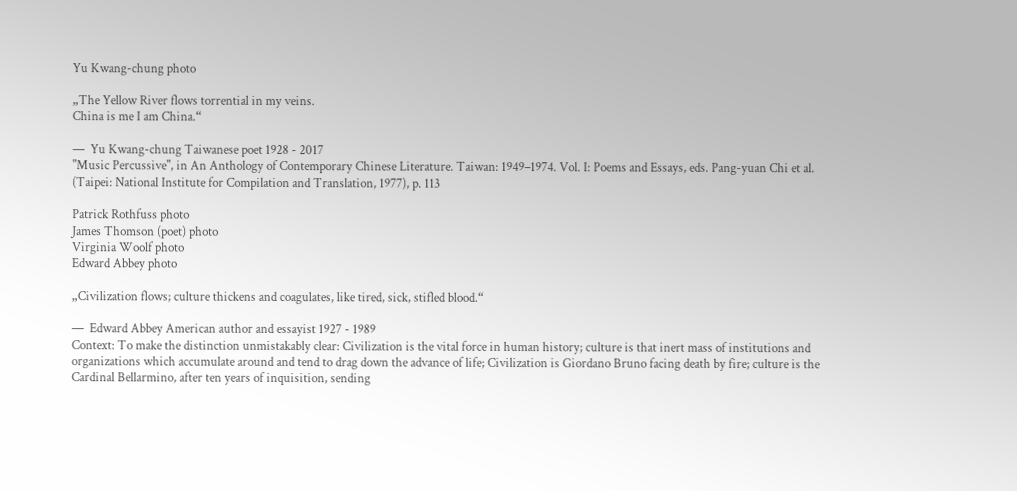Yu Kwang-chung photo

„The Yellow River flows torrential in my veins.
China is me I am China.“

—  Yu Kwang-chung Taiwanese poet 1928 - 2017
"Music Percussive", in An Anthology of Contemporary Chinese Literature. Taiwan: 1949–1974. Vol. I: Poems and Essays, eds. Pang-yuan Chi et al. (Taipei: National Institute for Compilation and Translation, 1977), p. 113

Patrick Rothfuss photo
James Thomson (poet) photo
Virginia Woolf photo
Edward Abbey photo

„Civilization flows; culture thickens and coagulates, like tired, sick, stifled blood.“

—  Edward Abbey American author and essayist 1927 - 1989
Context: To make the distinction unmistakably clear: Civilization is the vital force in human history; culture is that inert mass of institutions and organizations which accumulate around and tend to drag down the advance of life; Civilization is Giordano Bruno facing death by fire; culture is the Cardinal Bellarmino, after ten years of inquisition, sending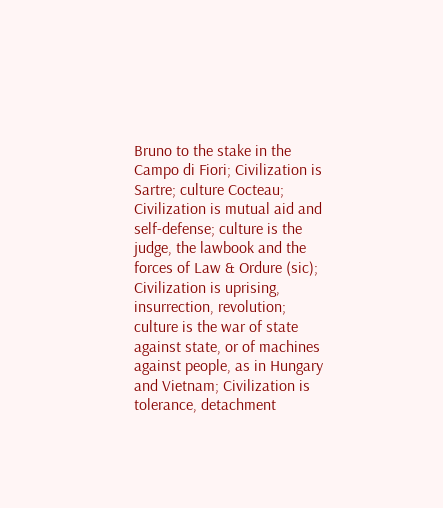Bruno to the stake in the Campo di Fiori; Civilization is Sartre; culture Cocteau; Civilization is mutual aid and self-defense; culture is the judge, the lawbook and the forces of Law & Ordure (sic); Civilization is uprising, insurrection, revolution; culture is the war of state against state, or of machines against people, as in Hungary and Vietnam; Civilization is tolerance, detachment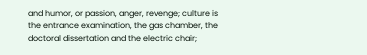and humor, or passion, anger, revenge; culture is the entrance examination, the gas chamber, the doctoral dissertation and the electric chair;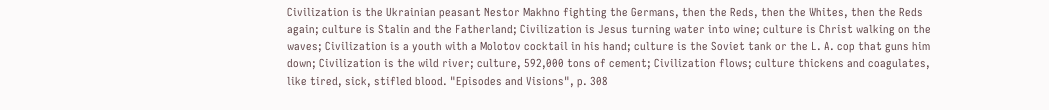Civilization is the Ukrainian peasant Nestor Makhno fighting the Germans, then the Reds, then the Whites, then the Reds again; culture is Stalin and the Fatherland; Civilization is Jesus turning water into wine; culture is Christ walking on the waves; Civilization is a youth with a Molotov cocktail in his hand; culture is the Soviet tank or the L. A. cop that guns him down; Civilization is the wild river; culture, 592,000 tons of cement; Civilization flows; culture thickens and coagulates, like tired, sick, stifled blood. "Episodes and Visions", p. 308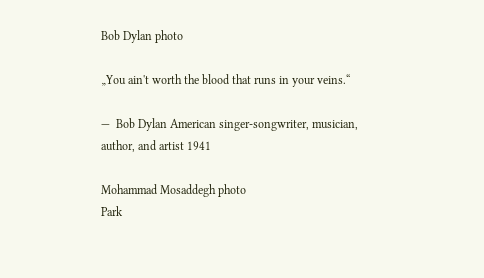Bob Dylan photo

„You ain't worth the blood that runs in your veins.“

—  Bob Dylan American singer-songwriter, musician, author, and artist 1941

Mohammad Mosaddegh photo
Park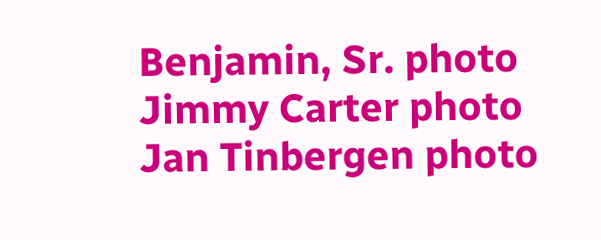Benjamin, Sr. photo
Jimmy Carter photo
Jan Tinbergen photo